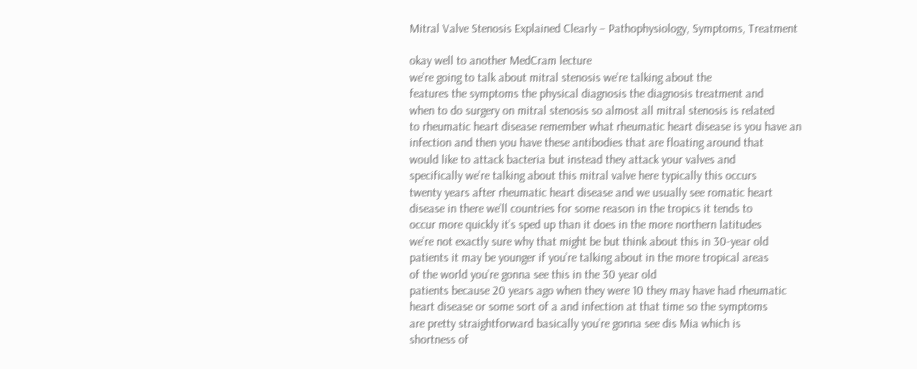Mitral Valve Stenosis Explained Clearly – Pathophysiology, Symptoms, Treatment

okay well to another MedCram lecture
we’re going to talk about mitral stenosis we’re talking about the
features the symptoms the physical diagnosis the diagnosis treatment and
when to do surgery on mitral stenosis so almost all mitral stenosis is related
to rheumatic heart disease remember what rheumatic heart disease is you have an
infection and then you have these antibodies that are floating around that
would like to attack bacteria but instead they attack your valves and
specifically we’re talking about this mitral valve here typically this occurs
twenty years after rheumatic heart disease and we usually see romatic heart
disease in there we’ll countries for some reason in the tropics it tends to
occur more quickly it’s sped up than it does in the more northern latitudes
we’re not exactly sure why that might be but think about this in 30-year old
patients it may be younger if you’re talking about in the more tropical areas
of the world you’re gonna see this in the 30 year old
patients because 20 years ago when they were 10 they may have had rheumatic
heart disease or some sort of a and infection at that time so the symptoms
are pretty straightforward basically you’re gonna see dis Mia which is
shortness of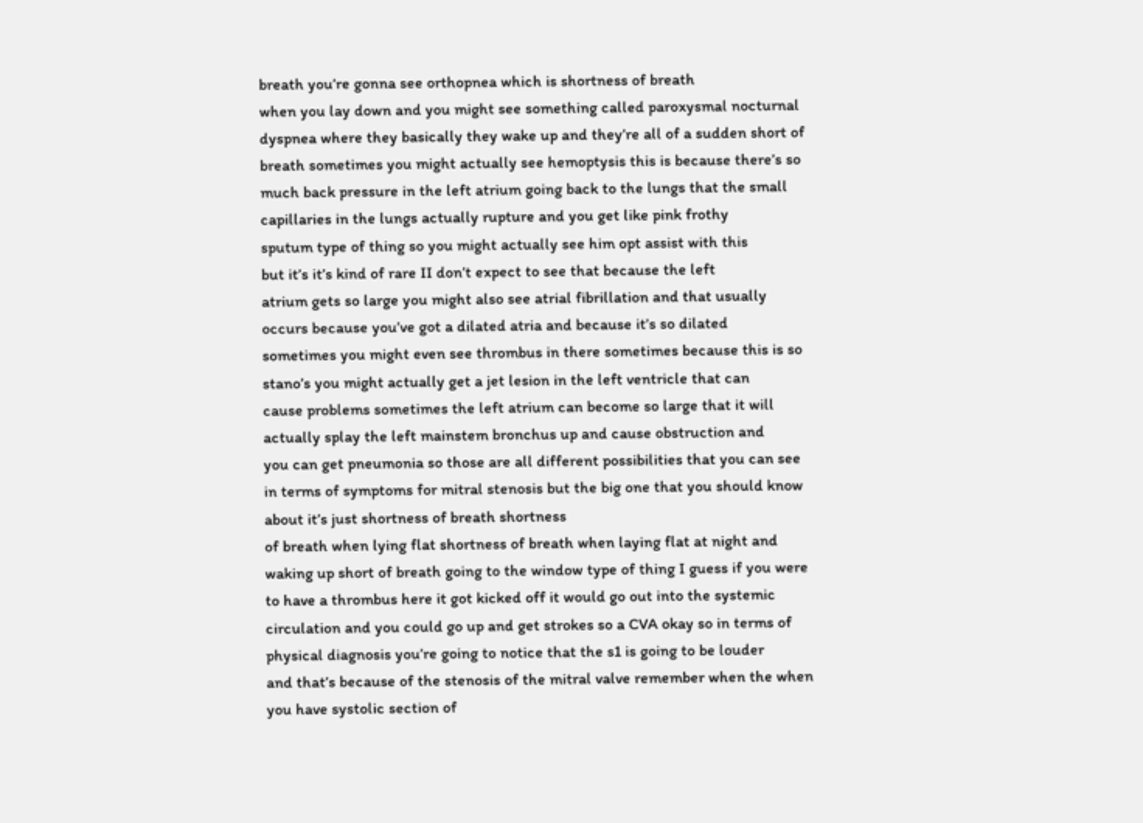breath you’re gonna see orthopnea which is shortness of breath
when you lay down and you might see something called paroxysmal nocturnal
dyspnea where they basically they wake up and they’re all of a sudden short of
breath sometimes you might actually see hemoptysis this is because there’s so
much back pressure in the left atrium going back to the lungs that the small
capillaries in the lungs actually rupture and you get like pink frothy
sputum type of thing so you might actually see him opt assist with this
but it’s it’s kind of rare II don’t expect to see that because the left
atrium gets so large you might also see atrial fibrillation and that usually
occurs because you’ve got a dilated atria and because it’s so dilated
sometimes you might even see thrombus in there sometimes because this is so
stano’s you might actually get a jet lesion in the left ventricle that can
cause problems sometimes the left atrium can become so large that it will
actually splay the left mainstem bronchus up and cause obstruction and
you can get pneumonia so those are all different possibilities that you can see
in terms of symptoms for mitral stenosis but the big one that you should know
about it’s just shortness of breath shortness
of breath when lying flat shortness of breath when laying flat at night and
waking up short of breath going to the window type of thing I guess if you were
to have a thrombus here it got kicked off it would go out into the systemic
circulation and you could go up and get strokes so a CVA okay so in terms of
physical diagnosis you’re going to notice that the s1 is going to be louder
and that’s because of the stenosis of the mitral valve remember when the when
you have systolic section of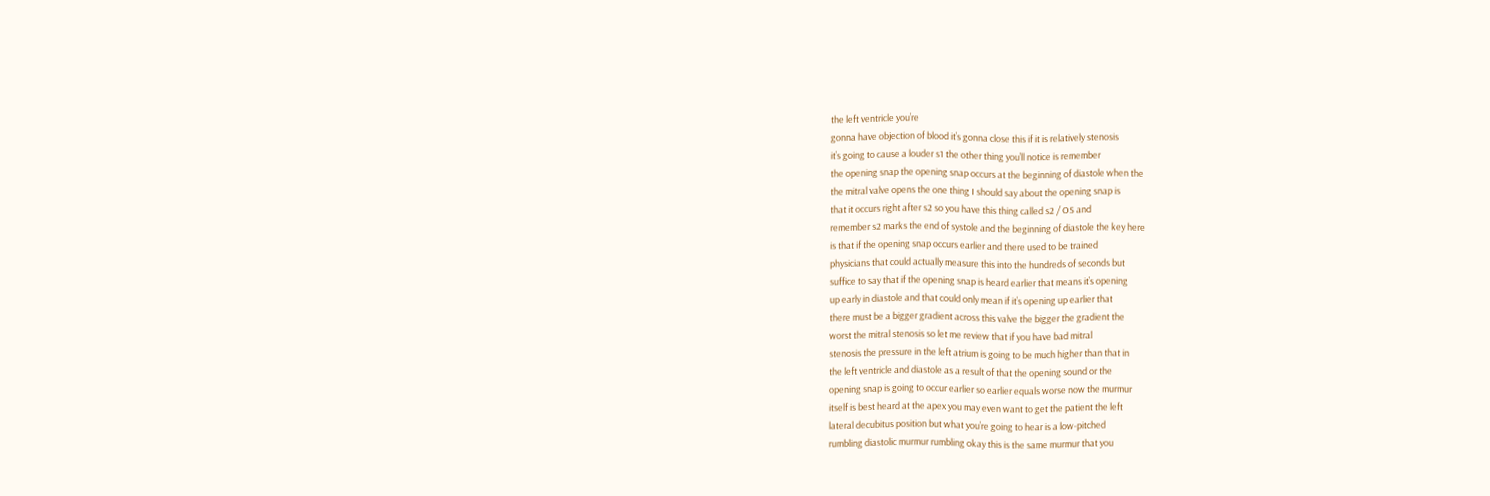the left ventricle you’re
gonna have objection of blood it’s gonna close this if it is relatively stenosis
it’s going to cause a louder s1 the other thing you’ll notice is remember
the opening snap the opening snap occurs at the beginning of diastole when the
the mitral valve opens the one thing I should say about the opening snap is
that it occurs right after s2 so you have this thing called s2 / OS and
remember s2 marks the end of systole and the beginning of diastole the key here
is that if the opening snap occurs earlier and there used to be trained
physicians that could actually measure this into the hundreds of seconds but
suffice to say that if the opening snap is heard earlier that means it’s opening
up early in diastole and that could only mean if it’s opening up earlier that
there must be a bigger gradient across this valve the bigger the gradient the
worst the mitral stenosis so let me review that if you have bad mitral
stenosis the pressure in the left atrium is going to be much higher than that in
the left ventricle and diastole as a result of that the opening sound or the
opening snap is going to occur earlier so earlier equals worse now the murmur
itself is best heard at the apex you may even want to get the patient the left
lateral decubitus position but what you’re going to hear is a low-pitched
rumbling diastolic murmur rumbling okay this is the same murmur that you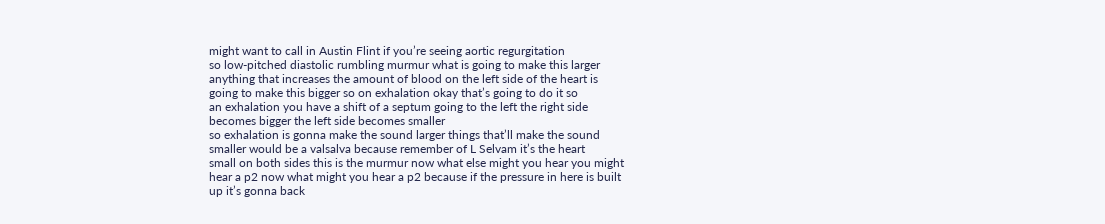might want to call in Austin Flint if you’re seeing aortic regurgitation
so low-pitched diastolic rumbling murmur what is going to make this larger
anything that increases the amount of blood on the left side of the heart is
going to make this bigger so on exhalation okay that’s going to do it so
an exhalation you have a shift of a septum going to the left the right side
becomes bigger the left side becomes smaller
so exhalation is gonna make the sound larger things that’ll make the sound
smaller would be a valsalva because remember of L Selvam it’s the heart
small on both sides this is the murmur now what else might you hear you might
hear a p2 now what might you hear a p2 because if the pressure in here is built
up it’s gonna back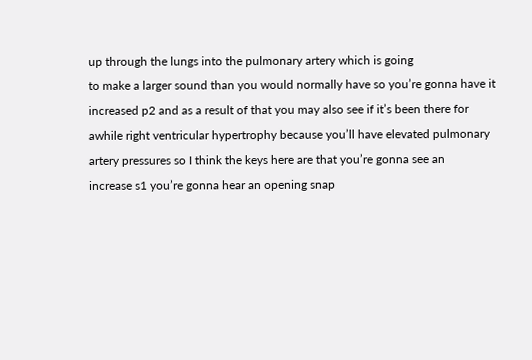up through the lungs into the pulmonary artery which is going
to make a larger sound than you would normally have so you’re gonna have it
increased p2 and as a result of that you may also see if it’s been there for
awhile right ventricular hypertrophy because you’ll have elevated pulmonary
artery pressures so I think the keys here are that you’re gonna see an
increase s1 you’re gonna hear an opening snap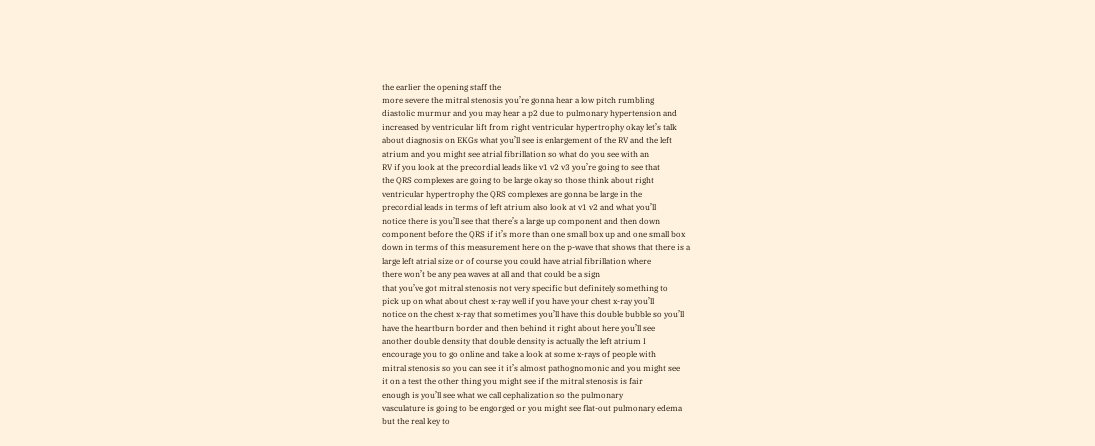the earlier the opening staff the
more severe the mitral stenosis you’re gonna hear a low pitch rumbling
diastolic murmur and you may hear a p2 due to pulmonary hypertension and
increased by ventricular lift from right ventricular hypertrophy okay let’s talk
about diagnosis on EKGs what you’ll see is enlargement of the RV and the left
atrium and you might see atrial fibrillation so what do you see with an
RV if you look at the precordial leads like v1 v2 v3 you’re going to see that
the QRS complexes are going to be large okay so those think about right
ventricular hypertrophy the QRS complexes are gonna be large in the
precordial leads in terms of left atrium also look at v1 v2 and what you’ll
notice there is you’ll see that there’s a large up component and then down
component before the QRS if it’s more than one small box up and one small box
down in terms of this measurement here on the p-wave that shows that there is a
large left atrial size or of course you could have atrial fibrillation where
there won’t be any pea waves at all and that could be a sign
that you’ve got mitral stenosis not very specific but definitely something to
pick up on what about chest x-ray well if you have your chest x-ray you’ll
notice on the chest x-ray that sometimes you’ll have this double bubble so you’ll
have the heartburn border and then behind it right about here you’ll see
another double density that double density is actually the left atrium I
encourage you to go online and take a look at some x-rays of people with
mitral stenosis so you can see it it’s almost pathognomonic and you might see
it on a test the other thing you might see if the mitral stenosis is fair
enough is you’ll see what we call cephalization so the pulmonary
vasculature is going to be engorged or you might see flat-out pulmonary edema
but the real key to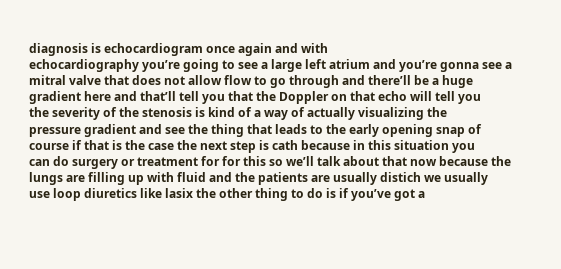diagnosis is echocardiogram once again and with
echocardiography you’re going to see a large left atrium and you’re gonna see a
mitral valve that does not allow flow to go through and there’ll be a huge
gradient here and that’ll tell you that the Doppler on that echo will tell you
the severity of the stenosis is kind of a way of actually visualizing the
pressure gradient and see the thing that leads to the early opening snap of
course if that is the case the next step is cath because in this situation you
can do surgery or treatment for for this so we’ll talk about that now because the
lungs are filling up with fluid and the patients are usually distich we usually
use loop diuretics like lasix the other thing to do is if you’ve got a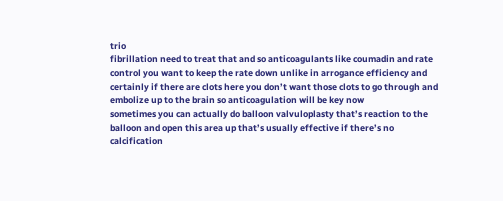trio
fibrillation need to treat that and so anticoagulants like coumadin and rate
control you want to keep the rate down unlike in arrogance efficiency and
certainly if there are clots here you don’t want those clots to go through and
embolize up to the brain so anticoagulation will be key now
sometimes you can actually do balloon valvuloplasty that’s reaction to the
balloon and open this area up that’s usually effective if there’s no
calcification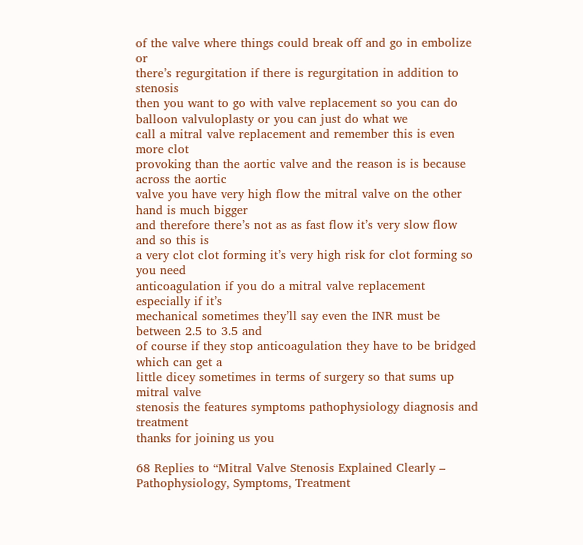of the valve where things could break off and go in embolize or
there’s regurgitation if there is regurgitation in addition to stenosis
then you want to go with valve replacement so you can do balloon valvuloplasty or you can just do what we
call a mitral valve replacement and remember this is even more clot
provoking than the aortic valve and the reason is is because across the aortic
valve you have very high flow the mitral valve on the other hand is much bigger
and therefore there’s not as as fast flow it’s very slow flow and so this is
a very clot clot forming it’s very high risk for clot forming so you need
anticoagulation if you do a mitral valve replacement especially if it’s
mechanical sometimes they’ll say even the INR must be between 2.5 to 3.5 and
of course if they stop anticoagulation they have to be bridged which can get a
little dicey sometimes in terms of surgery so that sums up mitral valve
stenosis the features symptoms pathophysiology diagnosis and treatment
thanks for joining us you

68 Replies to “Mitral Valve Stenosis Explained Clearly – Pathophysiology, Symptoms, Treatment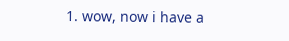1. wow, now i have a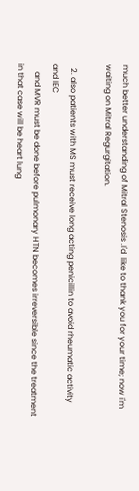much better understanding of Mitral Stenosis .I'd  like to thank you for your time; now i'm waiting on Mitral Regurgitation.

  2. also patients with MS must receive long acting penicillin to avoid rheumatic activity and IEC
    and MVR must be done before pulmonary HTN becomes irreversible since the treatment in that case will be heart lung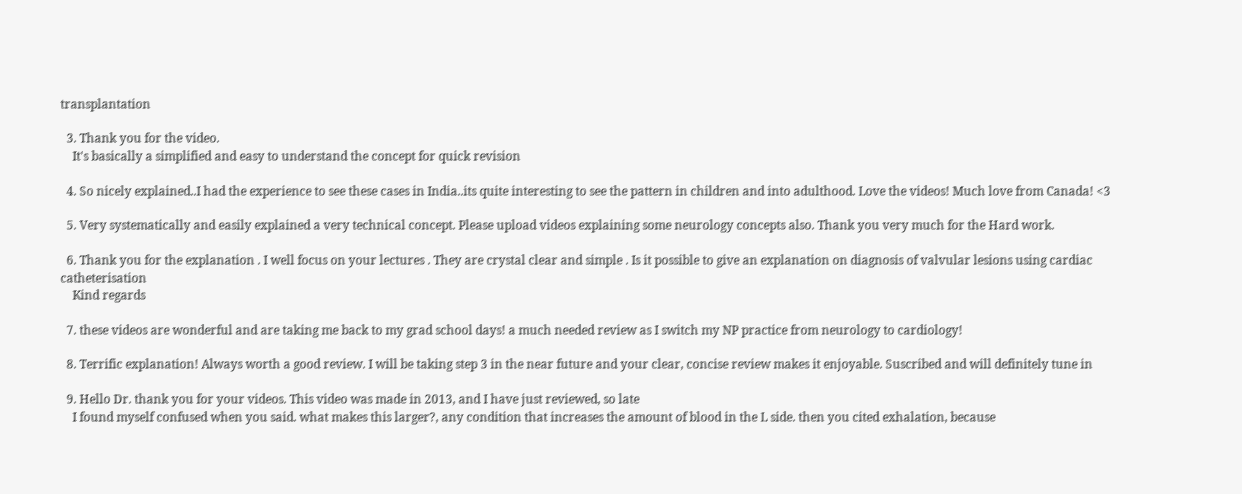transplantation

  3. Thank you for the video.
    It's basically a simplified and easy to understand the concept for quick revision

  4. So nicely explained..I had the experience to see these cases in India..its quite interesting to see the pattern in children and into adulthood. Love the videos! Much love from Canada! <3

  5. Very systematically and easily explained a very technical concept. Please upload videos explaining some neurology concepts also. Thank you very much for the Hard work.

  6. Thank you for the explanation . I well focus on your lectures . They are crystal clear and simple . Is it possible to give an explanation on diagnosis of valvular lesions using cardiac catheterisation
    Kind regards

  7. these videos are wonderful and are taking me back to my grad school days! a much needed review as I switch my NP practice from neurology to cardiology!

  8. Terrific explanation! Always worth a good review. I will be taking step 3 in the near future and your clear, concise review makes it enjoyable. Suscribed and will definitely tune in

  9. Hello Dr. thank you for your videos. This video was made in 2013, and I have just reviewed, so late
    I found myself confused when you said. what makes this larger?, any condition that increases the amount of blood in the L side. then you cited exhalation, because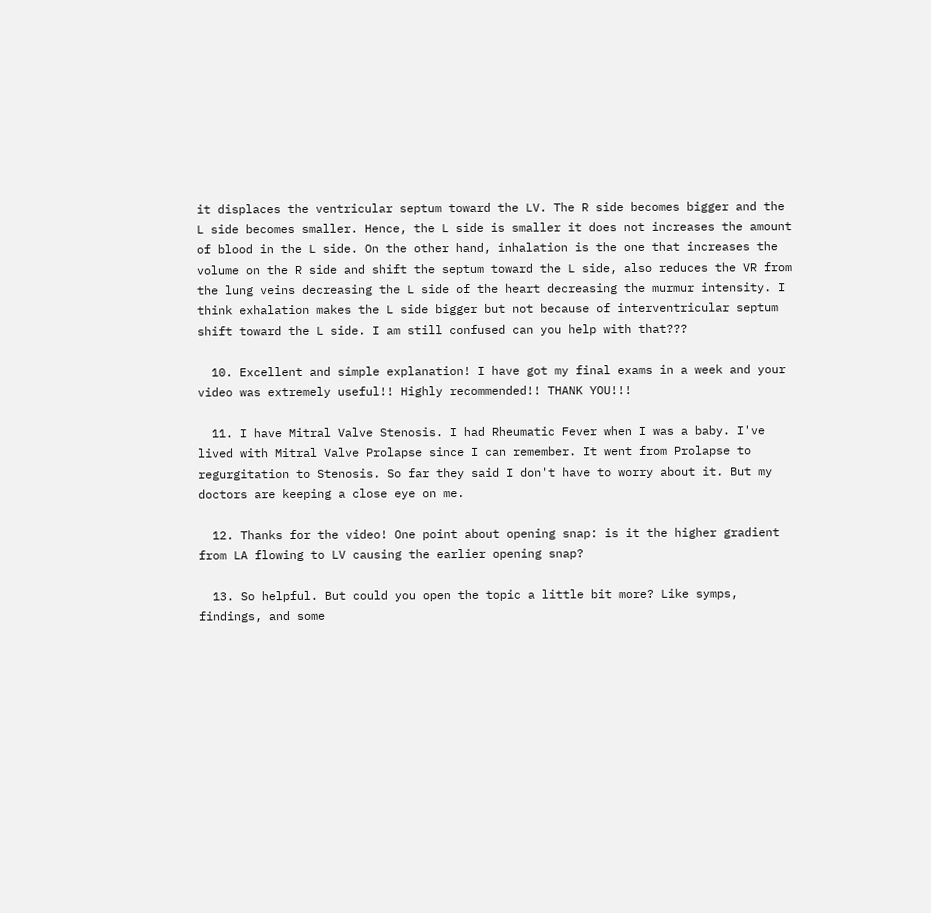it displaces the ventricular septum toward the LV. The R side becomes bigger and the L side becomes smaller. Hence, the L side is smaller it does not increases the amount of blood in the L side. On the other hand, inhalation is the one that increases the volume on the R side and shift the septum toward the L side, also reduces the VR from the lung veins decreasing the L side of the heart decreasing the murmur intensity. I think exhalation makes the L side bigger but not because of interventricular septum shift toward the L side. I am still confused can you help with that???

  10. Excellent and simple explanation! I have got my final exams in a week and your video was extremely useful!! Highly recommended!! THANK YOU!!!

  11. I have Mitral Valve Stenosis. I had Rheumatic Fever when I was a baby. I've lived with Mitral Valve Prolapse since I can remember. It went from Prolapse to regurgitation to Stenosis. So far they said I don't have to worry about it. But my doctors are keeping a close eye on me.

  12. Thanks for the video! One point about opening snap: is it the higher gradient from LA flowing to LV causing the earlier opening snap?

  13. So helpful. But could you open the topic a little bit more? Like symps, findings, and some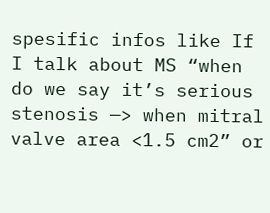spesific infos like If I talk about MS “when do we say it’s serious stenosis —> when mitral valve area <1.5 cm2” or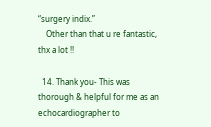“surgery indix.”
    Other than that u re fantastic, thx a lot !!

  14. Thank you- This was thorough & helpful for me as an echocardiographer to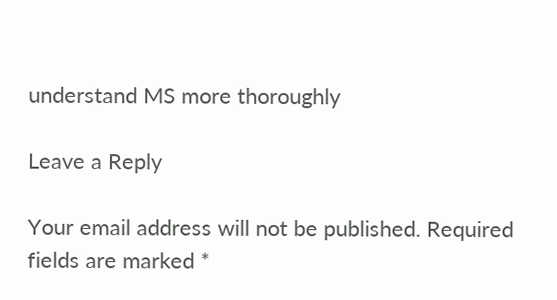understand MS more thoroughly

Leave a Reply

Your email address will not be published. Required fields are marked *